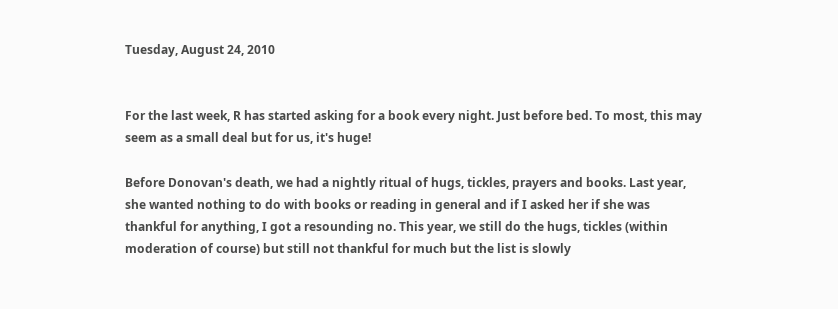Tuesday, August 24, 2010


For the last week, R has started asking for a book every night. Just before bed. To most, this may seem as a small deal but for us, it's huge!

Before Donovan's death, we had a nightly ritual of hugs, tickles, prayers and books. Last year, she wanted nothing to do with books or reading in general and if I asked her if she was thankful for anything, I got a resounding no. This year, we still do the hugs, tickles (within moderation of course) but still not thankful for much but the list is slowly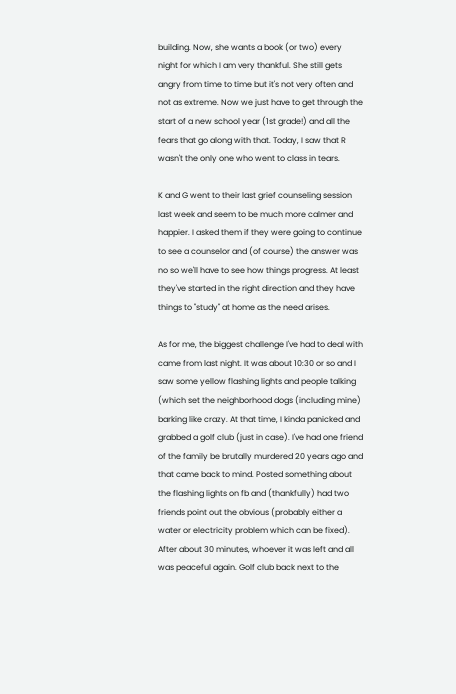building. Now, she wants a book (or two) every night for which I am very thankful. She still gets angry from time to time but it's not very often and not as extreme. Now we just have to get through the start of a new school year (1st grade!) and all the fears that go along with that. Today, I saw that R wasn't the only one who went to class in tears.

K and G went to their last grief counseling session last week and seem to be much more calmer and happier. I asked them if they were going to continue to see a counselor and (of course) the answer was no so we'll have to see how things progress. At least they've started in the right direction and they have things to "study" at home as the need arises.

As for me, the biggest challenge I've had to deal with came from last night. It was about 10:30 or so and I saw some yellow flashing lights and people talking (which set the neighborhood dogs (including mine) barking like crazy. At that time, I kinda panicked and grabbed a golf club (just in case). I've had one friend of the family be brutally murdered 20 years ago and that came back to mind. Posted something about the flashing lights on fb and (thankfully) had two friends point out the obvious (probably either a water or electricity problem which can be fixed). After about 30 minutes, whoever it was left and all was peaceful again. Golf club back next to the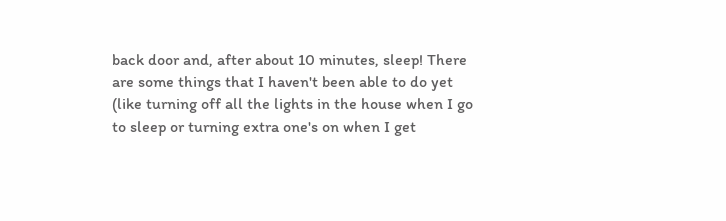back door and, after about 10 minutes, sleep! There are some things that I haven't been able to do yet (like turning off all the lights in the house when I go to sleep or turning extra one's on when I get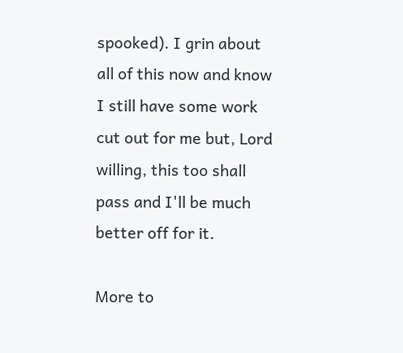spooked). I grin about all of this now and know I still have some work cut out for me but, Lord willing, this too shall pass and I'll be much better off for it.

More to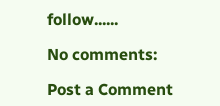follow......

No comments:

Post a Comment